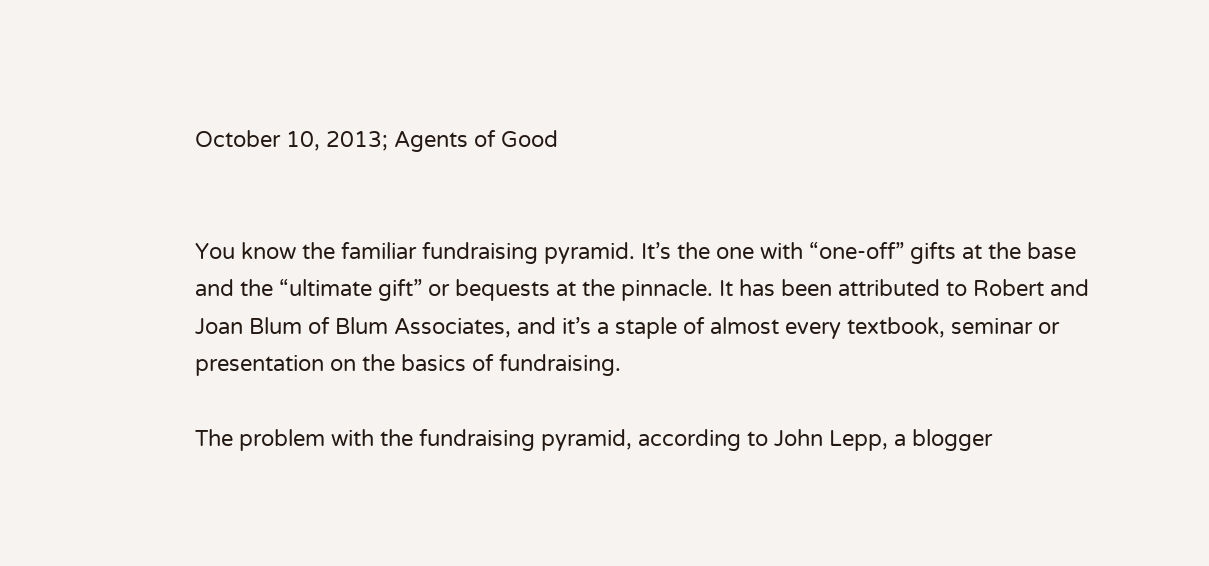October 10, 2013; Agents of Good


You know the familiar fundraising pyramid. It’s the one with “one-off” gifts at the base and the “ultimate gift” or bequests at the pinnacle. It has been attributed to Robert and Joan Blum of Blum Associates, and it’s a staple of almost every textbook, seminar or presentation on the basics of fundraising.

The problem with the fundraising pyramid, according to John Lepp, a blogger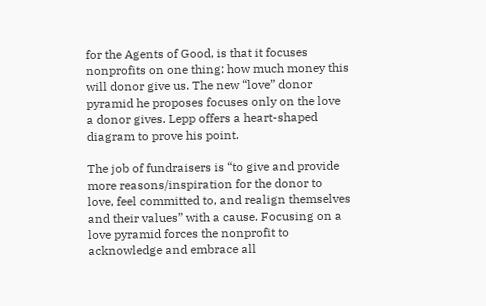for the Agents of Good, is that it focuses nonprofits on one thing: how much money this will donor give us. The new “love” donor pyramid he proposes focuses only on the love a donor gives. Lepp offers a heart-shaped diagram to prove his point.

The job of fundraisers is “to give and provide more reasons/inspiration for the donor to love, feel committed to, and realign themselves and their values” with a cause. Focusing on a love pyramid forces the nonprofit to acknowledge and embrace all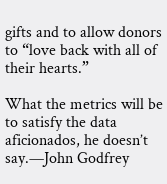gifts and to allow donors to “love back with all of their hearts.”

What the metrics will be to satisfy the data aficionados, he doesn’t say.—John Godfrey